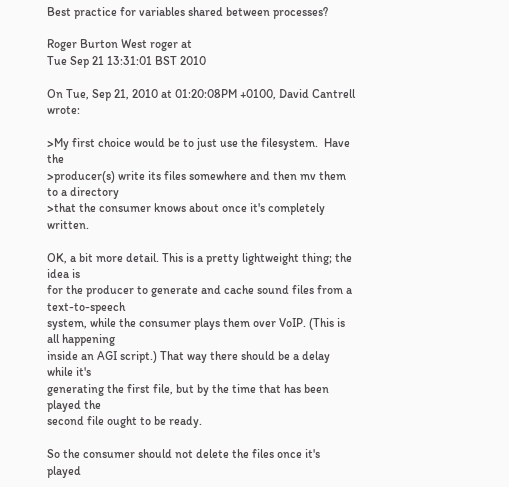Best practice for variables shared between processes?

Roger Burton West roger at
Tue Sep 21 13:31:01 BST 2010

On Tue, Sep 21, 2010 at 01:20:08PM +0100, David Cantrell wrote:

>My first choice would be to just use the filesystem.  Have the
>producer(s) write its files somewhere and then mv them to a directory
>that the consumer knows about once it's completely written.

OK, a bit more detail. This is a pretty lightweight thing; the idea is
for the producer to generate and cache sound files from a text-to-speech
system, while the consumer plays them over VoIP. (This is all happening
inside an AGI script.) That way there should be a delay while it's
generating the first file, but by the time that has been played the
second file ought to be ready.

So the consumer should not delete the files once it's played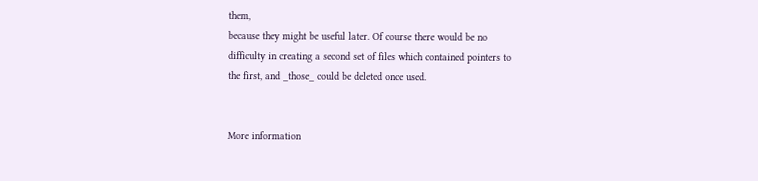them,
because they might be useful later. Of course there would be no
difficulty in creating a second set of files which contained pointers to
the first, and _those_ could be deleted once used.


More information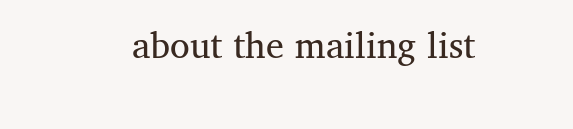about the mailing list